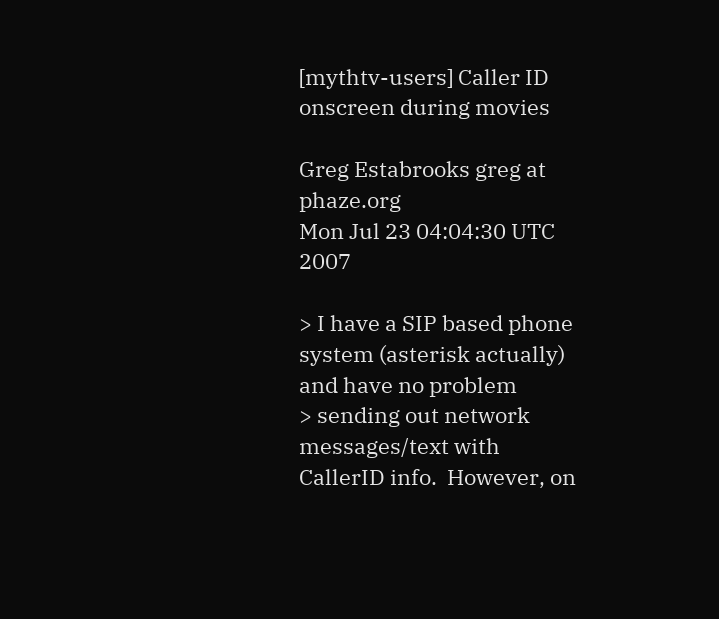[mythtv-users] Caller ID onscreen during movies

Greg Estabrooks greg at phaze.org
Mon Jul 23 04:04:30 UTC 2007

> I have a SIP based phone system (asterisk actually) and have no problem
> sending out network messages/text with CallerID info.  However, on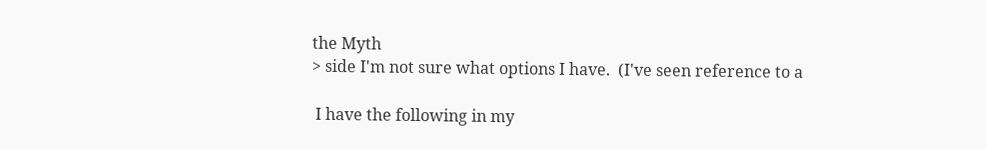the Myth
> side I'm not sure what options I have.  (I've seen reference to a

 I have the following in my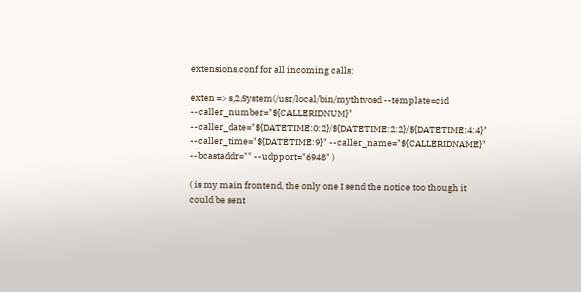extensions.conf for all incoming calls:

exten => s,2,System(/usr/local/bin/mythtvosd --template=cid --caller_number="${CALLERIDNUM}" --caller_date="${DATETIME:0:2}/${DATETIME:2:2}/${DATETIME:4:4}" --caller_time="${DATETIME:9}" --caller_name="${CALLERIDNAME}" --bcastaddr="" --udpport="6948" )

( is my main frontend, the only one I send the notice too though it could be sent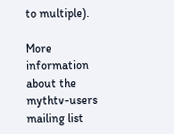to multiple).

More information about the mythtv-users mailing list